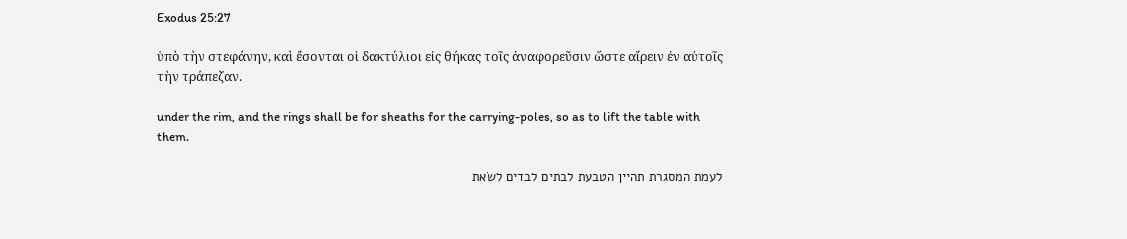Exodus 25:27

ὑπὸ τὴν στεφάνην, καὶ ἔσονται οἱ δακτύλιοι εἰς θήκας τοῖς ἀναφορεῦσιν ὥστε αἴρειν ἐν αὐτοῖς τὴν τράπεζαν.

under the rim, and the rings shall be for sheaths for the carrying-poles, so as to lift the table with them.

לעמת המסגרת תהיין הטבעת לבתים לבדים לשׂאת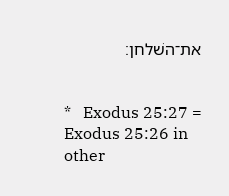את־השׁלחן׃


*   Exodus 25:27 = Exodus 25:26 in other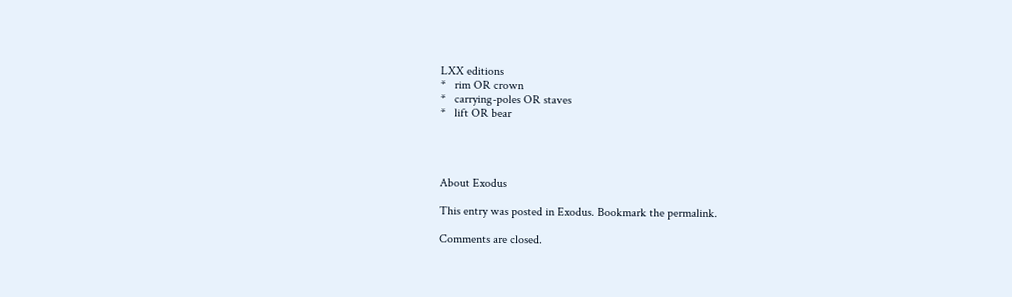LXX editions
*   rim OR crown
*   carrying-poles OR staves
*   lift OR bear




About Exodus

This entry was posted in Exodus. Bookmark the permalink.

Comments are closed.